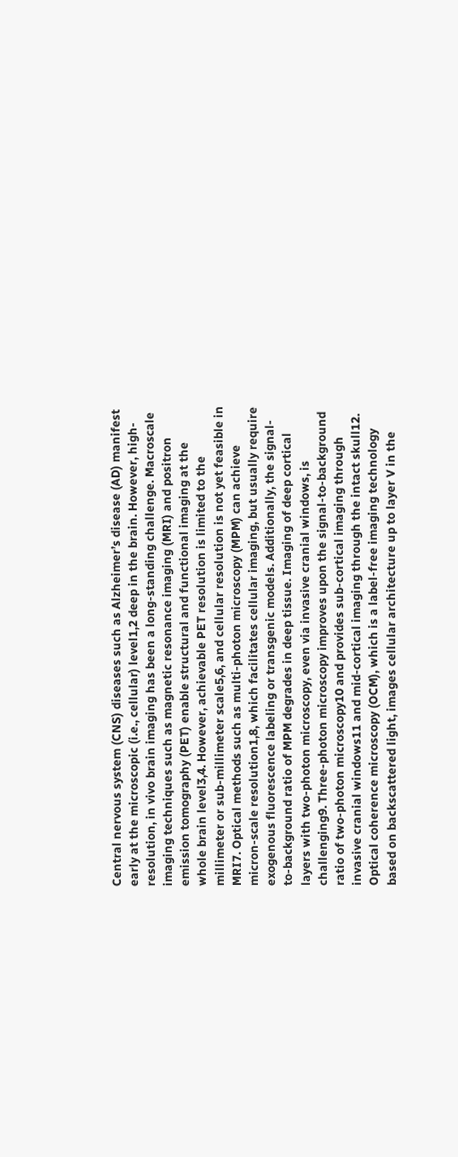Central nervous system (CNS) diseases such as Alzheimer’s disease (AD) manifest early at the microscopic (i.e., cellular) level1,2 deep in the brain. However, high-resolution, in vivo brain imaging has been a long-standing challenge. Macroscale imaging techniques such as magnetic resonance imaging (MRI) and positron emission tomography (PET) enable structural and functional imaging at the whole brain level3,4. However, achievable PET resolution is limited to the millimeter or sub-millimeter scale5,6, and cellular resolution is not yet feasible in MRI7. Optical methods such as multi-photon microscopy (MPM) can achieve micron-scale resolution1,8, which facilitates cellular imaging, but usually require exogenous fluorescence labeling or transgenic models. Additionally, the signal-to-background ratio of MPM degrades in deep tissue. Imaging of deep cortical layers with two-photon microscopy, even via invasive cranial windows, is challenging9. Three-photon microscopy improves upon the signal-to-background ratio of two-photon microscopy10 and provides sub-cortical imaging through invasive cranial windows11 and mid-cortical imaging through the intact skull12. Optical coherence microscopy (OCM), which is a label-free imaging technology based on backscattered light, images cellular architecture up to layer V in the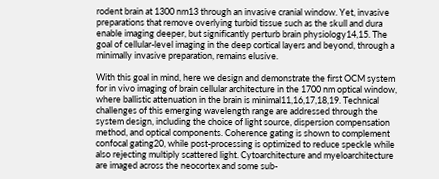rodent brain at 1300 nm13 through an invasive cranial window. Yet, invasive preparations that remove overlying turbid tissue such as the skull and dura enable imaging deeper, but significantly perturb brain physiology14,15. The goal of cellular-level imaging in the deep cortical layers and beyond, through a minimally invasive preparation, remains elusive.

With this goal in mind, here we design and demonstrate the first OCM system for in vivo imaging of brain cellular architecture in the 1700 nm optical window, where ballistic attenuation in the brain is minimal11,16,17,18,19. Technical challenges of this emerging wavelength range are addressed through the system design, including the choice of light source, dispersion compensation method, and optical components. Coherence gating is shown to complement confocal gating20, while post-processing is optimized to reduce speckle while also rejecting multiply scattered light. Cytoarchitecture and myeloarchitecture are imaged across the neocortex and some sub-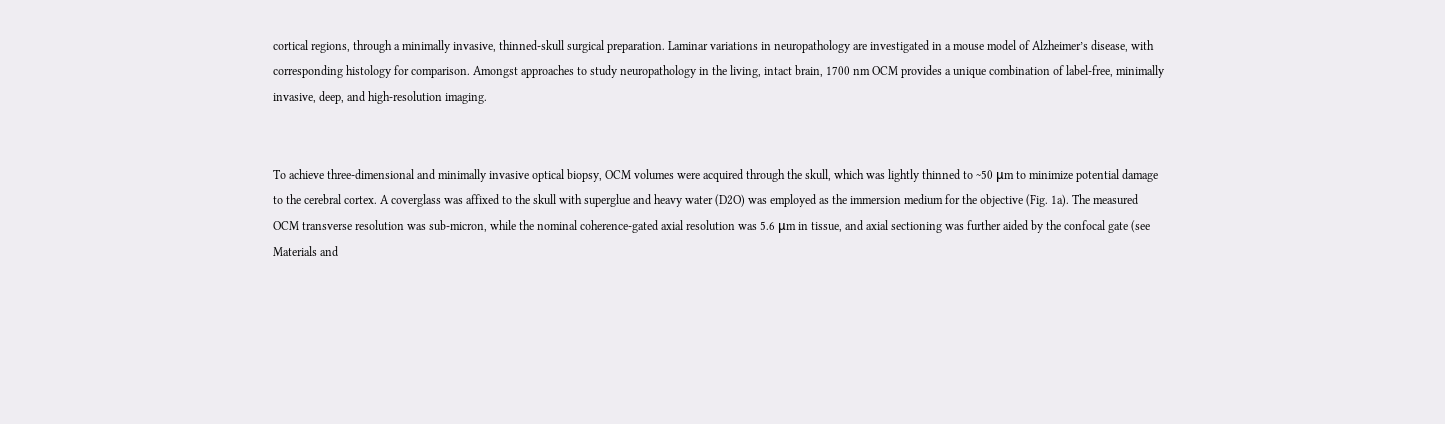cortical regions, through a minimally invasive, thinned-skull surgical preparation. Laminar variations in neuropathology are investigated in a mouse model of Alzheimer’s disease, with corresponding histology for comparison. Amongst approaches to study neuropathology in the living, intact brain, 1700 nm OCM provides a unique combination of label-free, minimally invasive, deep, and high-resolution imaging.


To achieve three-dimensional and minimally invasive optical biopsy, OCM volumes were acquired through the skull, which was lightly thinned to ~50 μm to minimize potential damage to the cerebral cortex. A coverglass was affixed to the skull with superglue and heavy water (D2O) was employed as the immersion medium for the objective (Fig. 1a). The measured OCM transverse resolution was sub-micron, while the nominal coherence-gated axial resolution was 5.6 μm in tissue, and axial sectioning was further aided by the confocal gate (see Materials and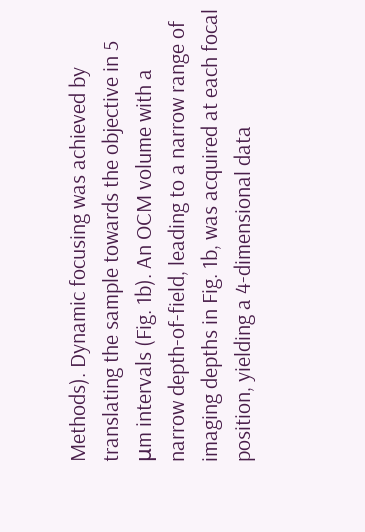Methods). Dynamic focusing was achieved by translating the sample towards the objective in 5 μm intervals (Fig. 1b). An OCM volume with a narrow depth-of-field, leading to a narrow range of imaging depths in Fig. 1b, was acquired at each focal position, yielding a 4-dimensional data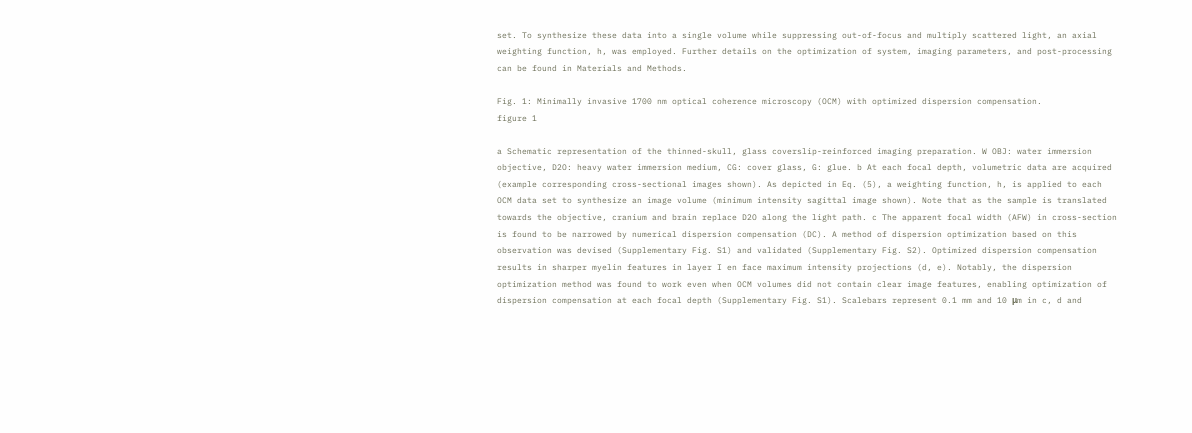set. To synthesize these data into a single volume while suppressing out-of-focus and multiply scattered light, an axial weighting function, h, was employed. Further details on the optimization of system, imaging parameters, and post-processing can be found in Materials and Methods.

Fig. 1: Minimally invasive 1700 nm optical coherence microscopy (OCM) with optimized dispersion compensation.
figure 1

a Schematic representation of the thinned-skull, glass coverslip-reinforced imaging preparation. W OBJ: water immersion objective, D2O: heavy water immersion medium, CG: cover glass, G: glue. b At each focal depth, volumetric data are acquired (example corresponding cross-sectional images shown). As depicted in Eq. (5), a weighting function, h, is applied to each OCM data set to synthesize an image volume (minimum intensity sagittal image shown). Note that as the sample is translated towards the objective, cranium and brain replace D2O along the light path. c The apparent focal width (AFW) in cross-section is found to be narrowed by numerical dispersion compensation (DC). A method of dispersion optimization based on this observation was devised (Supplementary Fig. S1) and validated (Supplementary Fig. S2). Optimized dispersion compensation results in sharper myelin features in layer I en face maximum intensity projections (d, e). Notably, the dispersion optimization method was found to work even when OCM volumes did not contain clear image features, enabling optimization of dispersion compensation at each focal depth (Supplementary Fig. S1). Scalebars represent 0.1 mm and 10 μm in c, d and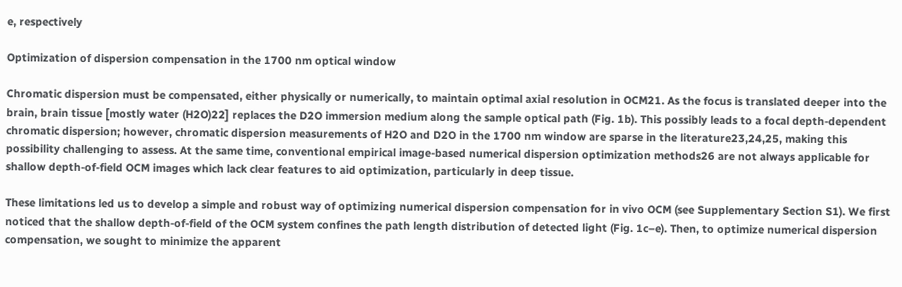e, respectively

Optimization of dispersion compensation in the 1700 nm optical window

Chromatic dispersion must be compensated, either physically or numerically, to maintain optimal axial resolution in OCM21. As the focus is translated deeper into the brain, brain tissue [mostly water (H2O)22] replaces the D2O immersion medium along the sample optical path (Fig. 1b). This possibly leads to a focal depth-dependent chromatic dispersion; however, chromatic dispersion measurements of H2O and D2O in the 1700 nm window are sparse in the literature23,24,25, making this possibility challenging to assess. At the same time, conventional empirical image-based numerical dispersion optimization methods26 are not always applicable for shallow depth-of-field OCM images which lack clear features to aid optimization, particularly in deep tissue.

These limitations led us to develop a simple and robust way of optimizing numerical dispersion compensation for in vivo OCM (see Supplementary Section S1). We first noticed that the shallow depth-of-field of the OCM system confines the path length distribution of detected light (Fig. 1c–e). Then, to optimize numerical dispersion compensation, we sought to minimize the apparent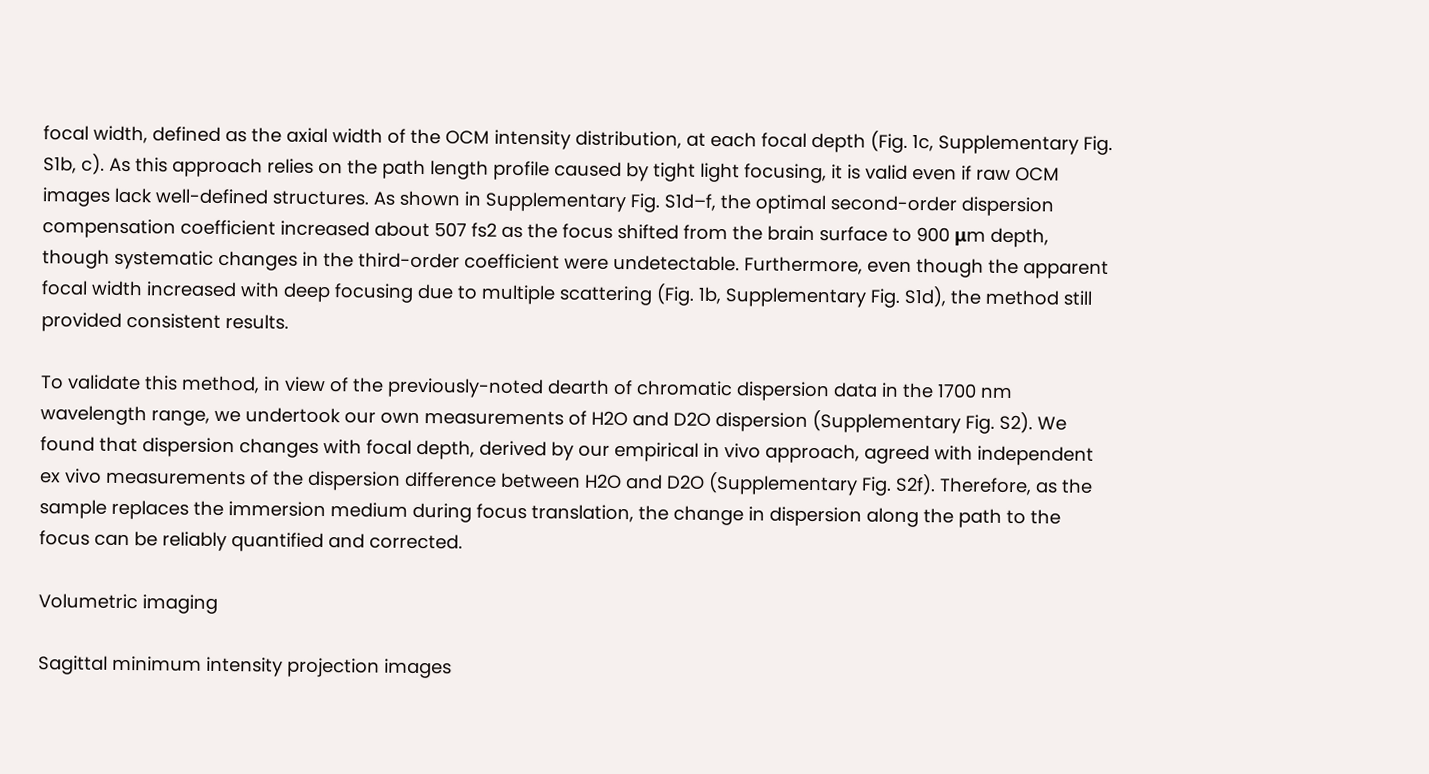focal width, defined as the axial width of the OCM intensity distribution, at each focal depth (Fig. 1c, Supplementary Fig. S1b, c). As this approach relies on the path length profile caused by tight light focusing, it is valid even if raw OCM images lack well-defined structures. As shown in Supplementary Fig. S1d–f, the optimal second-order dispersion compensation coefficient increased about 507 fs2 as the focus shifted from the brain surface to 900 μm depth, though systematic changes in the third-order coefficient were undetectable. Furthermore, even though the apparent focal width increased with deep focusing due to multiple scattering (Fig. 1b, Supplementary Fig. S1d), the method still provided consistent results.

To validate this method, in view of the previously-noted dearth of chromatic dispersion data in the 1700 nm wavelength range, we undertook our own measurements of H2O and D2O dispersion (Supplementary Fig. S2). We found that dispersion changes with focal depth, derived by our empirical in vivo approach, agreed with independent ex vivo measurements of the dispersion difference between H2O and D2O (Supplementary Fig. S2f). Therefore, as the sample replaces the immersion medium during focus translation, the change in dispersion along the path to the focus can be reliably quantified and corrected.

Volumetric imaging

Sagittal minimum intensity projection images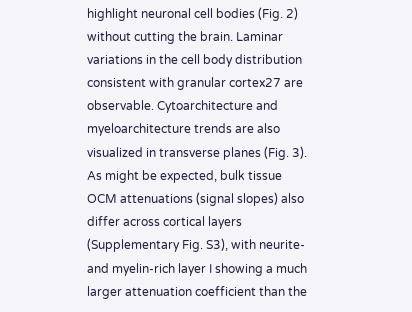highlight neuronal cell bodies (Fig. 2) without cutting the brain. Laminar variations in the cell body distribution consistent with granular cortex27 are observable. Cytoarchitecture and myeloarchitecture trends are also visualized in transverse planes (Fig. 3). As might be expected, bulk tissue OCM attenuations (signal slopes) also differ across cortical layers (Supplementary Fig. S3), with neurite- and myelin-rich layer I showing a much larger attenuation coefficient than the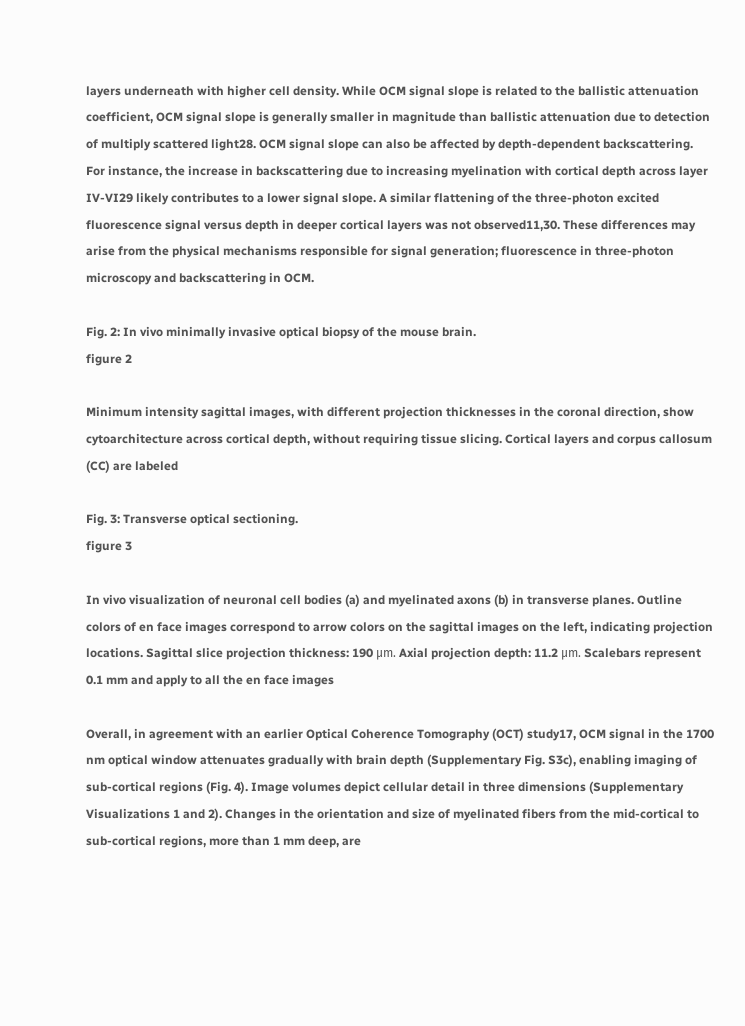layers underneath with higher cell density. While OCM signal slope is related to the ballistic attenuation coefficient, OCM signal slope is generally smaller in magnitude than ballistic attenuation due to detection of multiply scattered light28. OCM signal slope can also be affected by depth-dependent backscattering. For instance, the increase in backscattering due to increasing myelination with cortical depth across layer IV-VI29 likely contributes to a lower signal slope. A similar flattening of the three-photon excited fluorescence signal versus depth in deeper cortical layers was not observed11,30. These differences may arise from the physical mechanisms responsible for signal generation; fluorescence in three-photon microscopy and backscattering in OCM.

Fig. 2: In vivo minimally invasive optical biopsy of the mouse brain.
figure 2

Minimum intensity sagittal images, with different projection thicknesses in the coronal direction, show cytoarchitecture across cortical depth, without requiring tissue slicing. Cortical layers and corpus callosum (CC) are labeled

Fig. 3: Transverse optical sectioning.
figure 3

In vivo visualization of neuronal cell bodies (a) and myelinated axons (b) in transverse planes. Outline colors of en face images correspond to arrow colors on the sagittal images on the left, indicating projection locations. Sagittal slice projection thickness: 190 μm. Axial projection depth: 11.2 μm. Scalebars represent 0.1 mm and apply to all the en face images

Overall, in agreement with an earlier Optical Coherence Tomography (OCT) study17, OCM signal in the 1700 nm optical window attenuates gradually with brain depth (Supplementary Fig. S3c), enabling imaging of sub-cortical regions (Fig. 4). Image volumes depict cellular detail in three dimensions (Supplementary Visualizations 1 and 2). Changes in the orientation and size of myelinated fibers from the mid-cortical to sub-cortical regions, more than 1 mm deep, are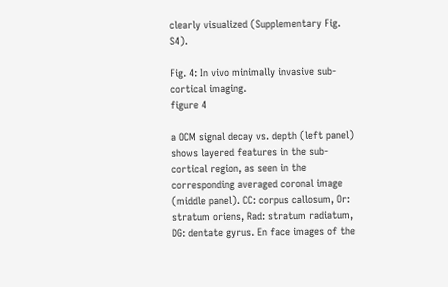clearly visualized (Supplementary Fig. S4).

Fig. 4: In vivo minimally invasive sub-cortical imaging.
figure 4

a OCM signal decay vs. depth (left panel) shows layered features in the sub-cortical region, as seen in the corresponding averaged coronal image (middle panel). CC: corpus callosum, Or: stratum oriens, Rad: stratum radiatum, DG: dentate gyrus. En face images of the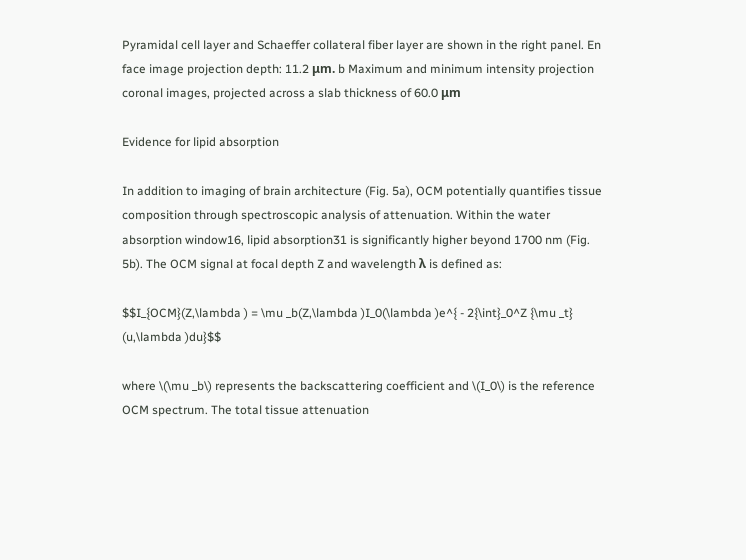Pyramidal cell layer and Schaeffer collateral fiber layer are shown in the right panel. En face image projection depth: 11.2 μm. b Maximum and minimum intensity projection coronal images, projected across a slab thickness of 60.0 μm

Evidence for lipid absorption

In addition to imaging of brain architecture (Fig. 5a), OCM potentially quantifies tissue composition through spectroscopic analysis of attenuation. Within the water absorption window16, lipid absorption31 is significantly higher beyond 1700 nm (Fig. 5b). The OCM signal at focal depth Z and wavelength λ is defined as:

$$I_{OCM}(Z,\lambda ) = \mu _b(Z,\lambda )I_0(\lambda )e^{ - 2{\int}_0^Z {\mu _t} (u,\lambda )du}$$

where \(\mu _b\) represents the backscattering coefficient and \(I_0\) is the reference OCM spectrum. The total tissue attenuation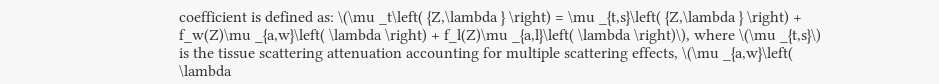coefficient is defined as: \(\mu _t\left( {Z,\lambda } \right) = \mu _{t,s}\left( {Z,\lambda } \right) + f_w(Z)\mu _{a,w}\left( \lambda \right) + f_l(Z)\mu _{a,l}\left( \lambda \right)\), where \(\mu _{t,s}\) is the tissue scattering attenuation accounting for multiple scattering effects, \(\mu _{a,w}\left( \lambda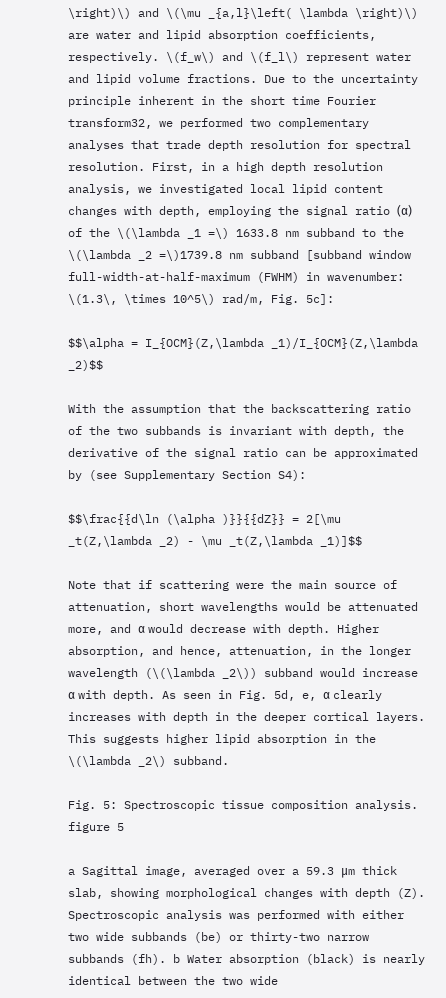\right)\) and \(\mu _{a,l}\left( \lambda \right)\) are water and lipid absorption coefficients, respectively. \(f_w\) and \(f_l\) represent water and lipid volume fractions. Due to the uncertainty principle inherent in the short time Fourier transform32, we performed two complementary analyses that trade depth resolution for spectral resolution. First, in a high depth resolution analysis, we investigated local lipid content changes with depth, employing the signal ratio (α) of the \(\lambda _1 =\) 1633.8 nm subband to the \(\lambda _2 =\)1739.8 nm subband [subband window full-width-at-half-maximum (FWHM) in wavenumber: \(1.3\, \times 10^5\) rad/m, Fig. 5c]:

$$\alpha = I_{OCM}(Z,\lambda _1)/I_{OCM}(Z,\lambda _2)$$

With the assumption that the backscattering ratio of the two subbands is invariant with depth, the derivative of the signal ratio can be approximated by (see Supplementary Section S4):

$$\frac{{d\ln (\alpha )}}{{dZ}} = 2[\mu _t(Z,\lambda _2) - \mu _t(Z,\lambda _1)]$$

Note that if scattering were the main source of attenuation, short wavelengths would be attenuated more, and α would decrease with depth. Higher absorption, and hence, attenuation, in the longer wavelength (\(\lambda _2\)) subband would increase α with depth. As seen in Fig. 5d, e, α clearly increases with depth in the deeper cortical layers. This suggests higher lipid absorption in the \(\lambda _2\) subband.

Fig. 5: Spectroscopic tissue composition analysis.
figure 5

a Sagittal image, averaged over a 59.3 μm thick slab, showing morphological changes with depth (Z). Spectroscopic analysis was performed with either two wide subbands (be) or thirty-two narrow subbands (fh). b Water absorption (black) is nearly identical between the two wide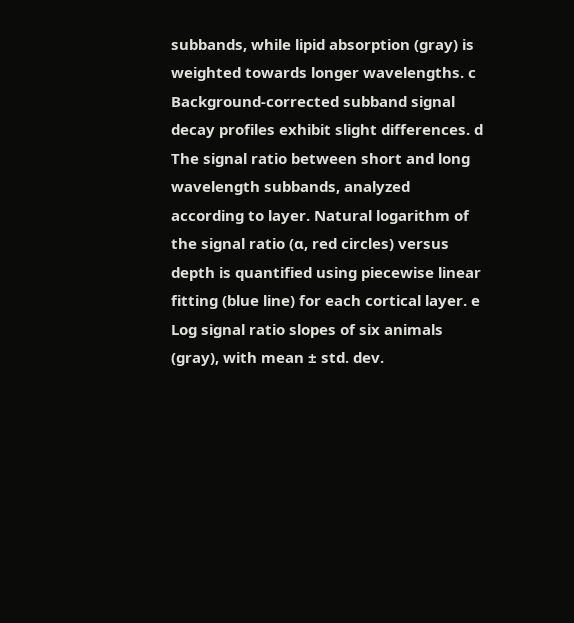subbands, while lipid absorption (gray) is weighted towards longer wavelengths. c Background-corrected subband signal decay profiles exhibit slight differences. d The signal ratio between short and long wavelength subbands, analyzed according to layer. Natural logarithm of the signal ratio (α, red circles) versus depth is quantified using piecewise linear fitting (blue line) for each cortical layer. e Log signal ratio slopes of six animals (gray), with mean ± std. dev.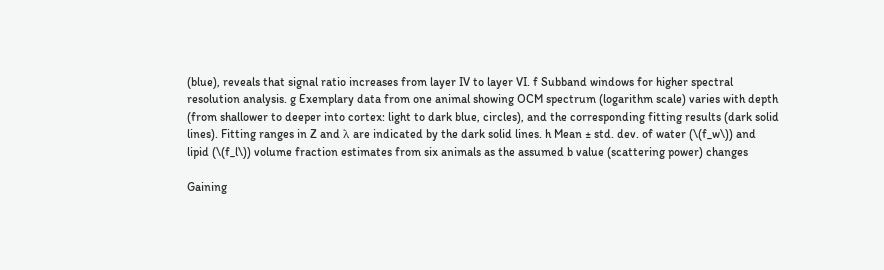(blue), reveals that signal ratio increases from layer IV to layer VI. f Subband windows for higher spectral resolution analysis. g Exemplary data from one animal showing OCM spectrum (logarithm scale) varies with depth (from shallower to deeper into cortex: light to dark blue, circles), and the corresponding fitting results (dark solid lines). Fitting ranges in Z and λ are indicated by the dark solid lines. h Mean ± std. dev. of water (\(f_w\)) and lipid (\(f_l\)) volume fraction estimates from six animals as the assumed b value (scattering power) changes

Gaining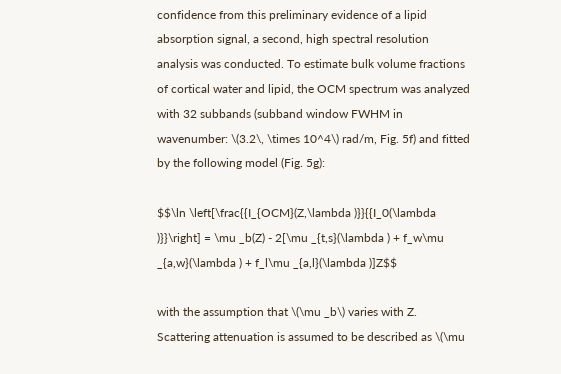confidence from this preliminary evidence of a lipid absorption signal, a second, high spectral resolution analysis was conducted. To estimate bulk volume fractions of cortical water and lipid, the OCM spectrum was analyzed with 32 subbands (subband window FWHM in wavenumber: \(3.2\, \times 10^4\) rad/m, Fig. 5f) and fitted by the following model (Fig. 5g):

$$\ln \left[\frac{{I_{OCM}(Z,\lambda )}}{{I_0(\lambda )}}\right] = \mu _b(Z) - 2[\mu _{t,s}(\lambda ) + f_w\mu _{a,w}(\lambda ) + f_l\mu _{a,l}(\lambda )]Z$$

with the assumption that \(\mu _b\) varies with Z. Scattering attenuation is assumed to be described as \(\mu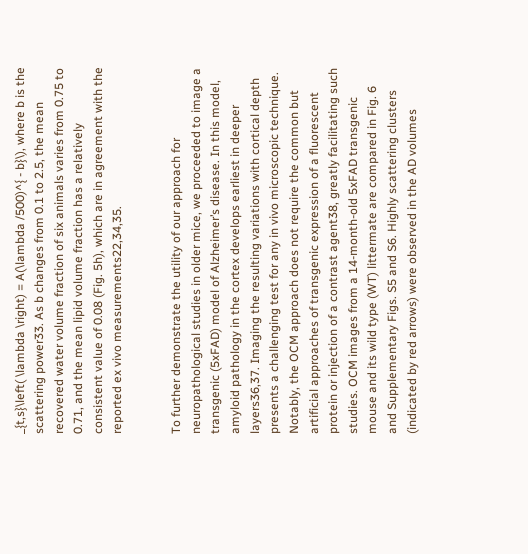_{t,s}\left( \lambda \right) = A(\lambda /500)^{ - b}\), where b is the scattering power33. As b changes from 0.1 to 2.5, the mean recovered water volume fraction of six animals varies from 0.75 to 0.71, and the mean lipid volume fraction has a relatively consistent value of 0.08 (Fig. 5h), which are in agreement with the reported ex vivo measurements22,34,35.


To further demonstrate the utility of our approach for neuropathological studies in older mice, we proceeded to image a transgenic (5xFAD) model of Alzheimer’s disease. In this model, amyloid pathology in the cortex develops earliest in deeper layers36,37. Imaging the resulting variations with cortical depth presents a challenging test for any in vivo microscopic technique. Notably, the OCM approach does not require the common but artificial approaches of transgenic expression of a fluorescent protein or injection of a contrast agent38, greatly facilitating such studies. OCM images from a 14-month-old 5xFAD transgenic mouse and its wild type (WT) littermate are compared in Fig. 6 and Supplementary Figs. S5 and S6. Highly scattering clusters (indicated by red arrows) were observed in the AD volumes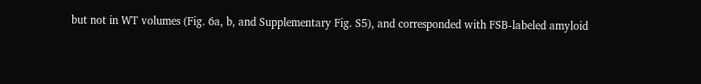but not in WT volumes (Fig. 6a, b, and Supplementary Fig. S5), and corresponded with FSB-labeled amyloid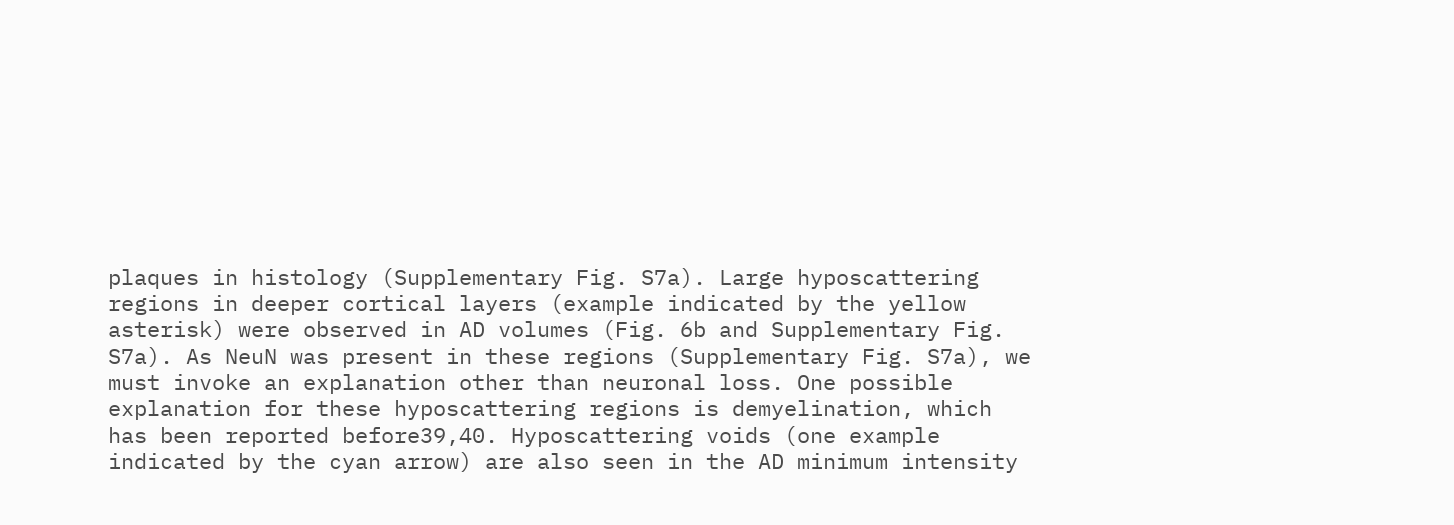plaques in histology (Supplementary Fig. S7a). Large hyposcattering regions in deeper cortical layers (example indicated by the yellow asterisk) were observed in AD volumes (Fig. 6b and Supplementary Fig. S7a). As NeuN was present in these regions (Supplementary Fig. S7a), we must invoke an explanation other than neuronal loss. One possible explanation for these hyposcattering regions is demyelination, which has been reported before39,40. Hyposcattering voids (one example indicated by the cyan arrow) are also seen in the AD minimum intensity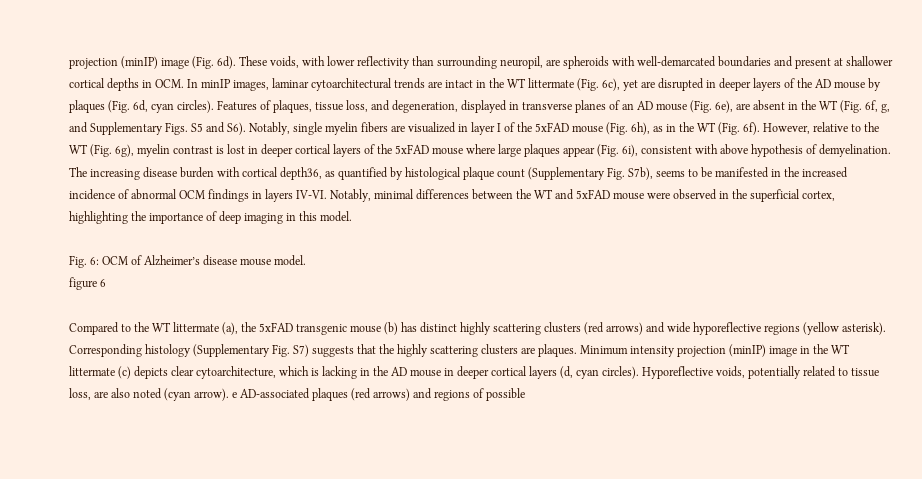projection (minIP) image (Fig. 6d). These voids, with lower reflectivity than surrounding neuropil, are spheroids with well-demarcated boundaries and present at shallower cortical depths in OCM. In minIP images, laminar cytoarchitectural trends are intact in the WT littermate (Fig. 6c), yet are disrupted in deeper layers of the AD mouse by plaques (Fig. 6d, cyan circles). Features of plaques, tissue loss, and degeneration, displayed in transverse planes of an AD mouse (Fig. 6e), are absent in the WT (Fig. 6f, g, and Supplementary Figs. S5 and S6). Notably, single myelin fibers are visualized in layer I of the 5xFAD mouse (Fig. 6h), as in the WT (Fig. 6f). However, relative to the WT (Fig. 6g), myelin contrast is lost in deeper cortical layers of the 5xFAD mouse where large plaques appear (Fig. 6i), consistent with above hypothesis of demyelination. The increasing disease burden with cortical depth36, as quantified by histological plaque count (Supplementary Fig. S7b), seems to be manifested in the increased incidence of abnormal OCM findings in layers IV-VI. Notably, minimal differences between the WT and 5xFAD mouse were observed in the superficial cortex, highlighting the importance of deep imaging in this model.

Fig. 6: OCM of Alzheimer’s disease mouse model.
figure 6

Compared to the WT littermate (a), the 5xFAD transgenic mouse (b) has distinct highly scattering clusters (red arrows) and wide hyporeflective regions (yellow asterisk). Corresponding histology (Supplementary Fig. S7) suggests that the highly scattering clusters are plaques. Minimum intensity projection (minIP) image in the WT littermate (c) depicts clear cytoarchitecture, which is lacking in the AD mouse in deeper cortical layers (d, cyan circles). Hyporeflective voids, potentially related to tissue loss, are also noted (cyan arrow). e AD-associated plaques (red arrows) and regions of possible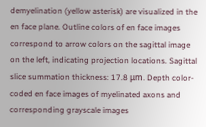demyelination (yellow asterisk) are visualized in the en face plane. Outline colors of en face images correspond to arrow colors on the sagittal image on the left, indicating projection locations. Sagittal slice summation thickness: 17.8 μm. Depth color-coded en face images of myelinated axons and corresponding grayscale images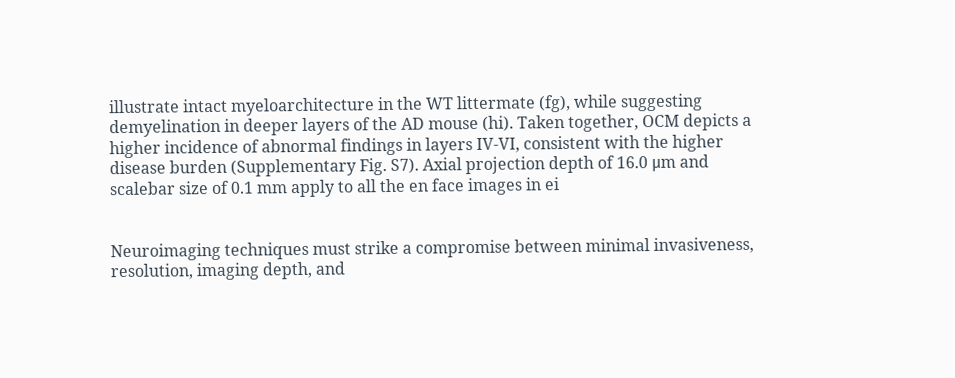illustrate intact myeloarchitecture in the WT littermate (fg), while suggesting demyelination in deeper layers of the AD mouse (hi). Taken together, OCM depicts a higher incidence of abnormal findings in layers IV-VI, consistent with the higher disease burden (Supplementary Fig. S7). Axial projection depth of 16.0 μm and scalebar size of 0.1 mm apply to all the en face images in ei


Neuroimaging techniques must strike a compromise between minimal invasiveness, resolution, imaging depth, and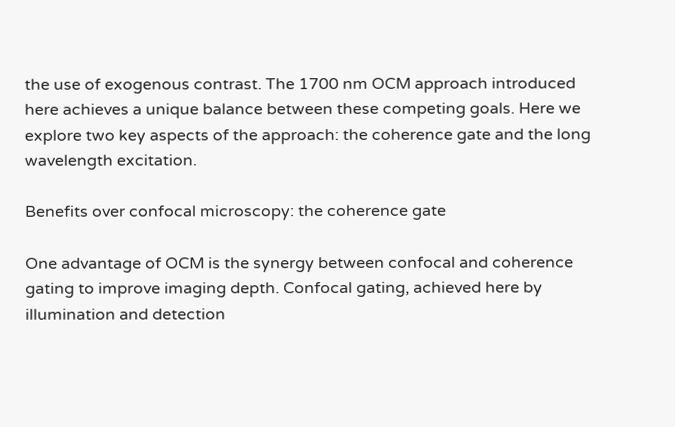the use of exogenous contrast. The 1700 nm OCM approach introduced here achieves a unique balance between these competing goals. Here we explore two key aspects of the approach: the coherence gate and the long wavelength excitation.

Benefits over confocal microscopy: the coherence gate

One advantage of OCM is the synergy between confocal and coherence gating to improve imaging depth. Confocal gating, achieved here by illumination and detection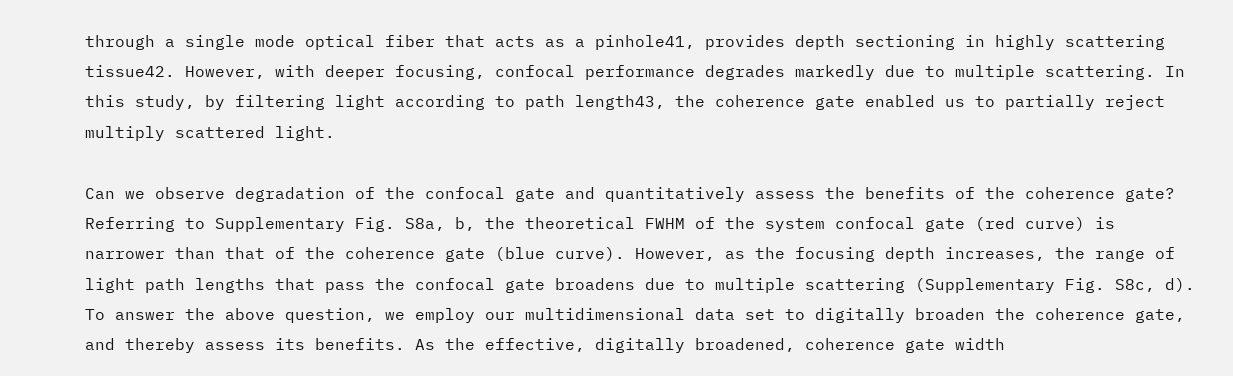through a single mode optical fiber that acts as a pinhole41, provides depth sectioning in highly scattering tissue42. However, with deeper focusing, confocal performance degrades markedly due to multiple scattering. In this study, by filtering light according to path length43, the coherence gate enabled us to partially reject multiply scattered light.

Can we observe degradation of the confocal gate and quantitatively assess the benefits of the coherence gate? Referring to Supplementary Fig. S8a, b, the theoretical FWHM of the system confocal gate (red curve) is narrower than that of the coherence gate (blue curve). However, as the focusing depth increases, the range of light path lengths that pass the confocal gate broadens due to multiple scattering (Supplementary Fig. S8c, d). To answer the above question, we employ our multidimensional data set to digitally broaden the coherence gate, and thereby assess its benefits. As the effective, digitally broadened, coherence gate width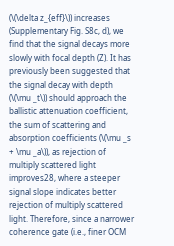(\(\delta z_{eff}\)) increases (Supplementary Fig. S8c, d), we find that the signal decays more slowly with focal depth (Z). It has previously been suggested that the signal decay with depth (\(\mu _t\)) should approach the ballistic attenuation coefficient, the sum of scattering and absorption coefficients (\(\mu _s + \mu _a\)), as rejection of multiply scattered light improves28, where a steeper signal slope indicates better rejection of multiply scattered light. Therefore, since a narrower coherence gate (i.e., finer OCM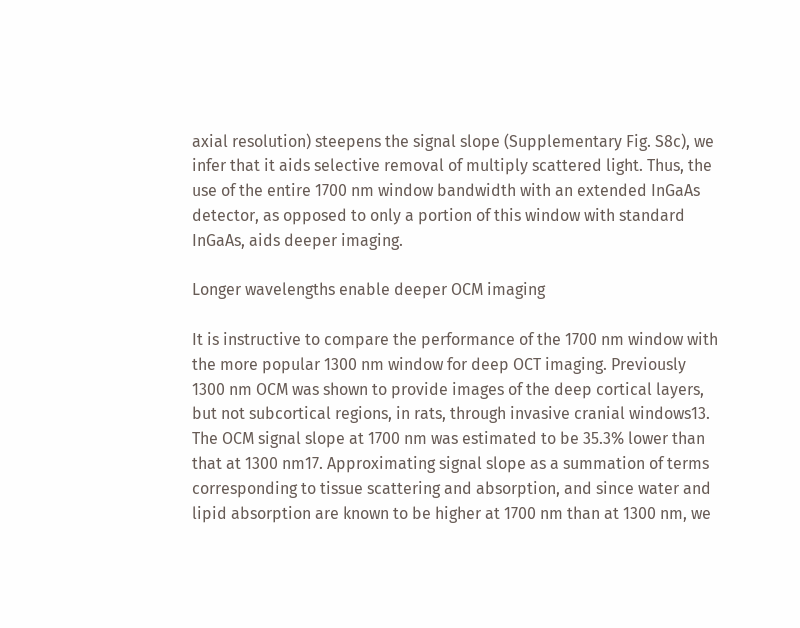axial resolution) steepens the signal slope (Supplementary Fig. S8c), we infer that it aids selective removal of multiply scattered light. Thus, the use of the entire 1700 nm window bandwidth with an extended InGaAs detector, as opposed to only a portion of this window with standard InGaAs, aids deeper imaging.

Longer wavelengths enable deeper OCM imaging

It is instructive to compare the performance of the 1700 nm window with the more popular 1300 nm window for deep OCT imaging. Previously 1300 nm OCM was shown to provide images of the deep cortical layers, but not subcortical regions, in rats, through invasive cranial windows13. The OCM signal slope at 1700 nm was estimated to be 35.3% lower than that at 1300 nm17. Approximating signal slope as a summation of terms corresponding to tissue scattering and absorption, and since water and lipid absorption are known to be higher at 1700 nm than at 1300 nm, we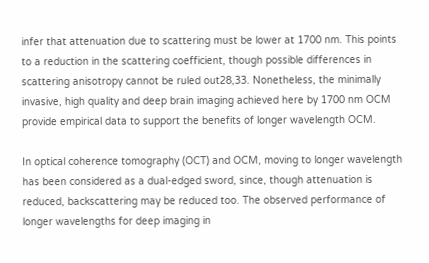infer that attenuation due to scattering must be lower at 1700 nm. This points to a reduction in the scattering coefficient, though possible differences in scattering anisotropy cannot be ruled out28,33. Nonetheless, the minimally invasive, high quality and deep brain imaging achieved here by 1700 nm OCM provide empirical data to support the benefits of longer wavelength OCM.

In optical coherence tomography (OCT) and OCM, moving to longer wavelength has been considered as a dual-edged sword, since, though attenuation is reduced, backscattering may be reduced too. The observed performance of longer wavelengths for deep imaging in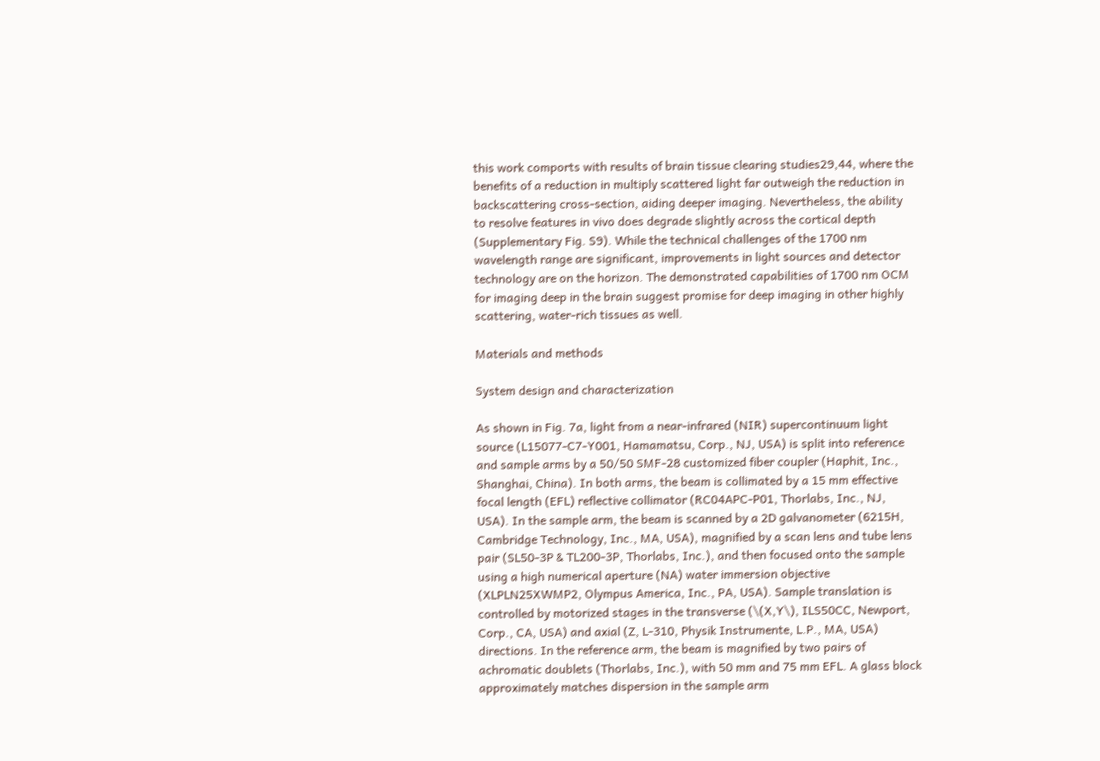this work comports with results of brain tissue clearing studies29,44, where the benefits of a reduction in multiply scattered light far outweigh the reduction in backscattering cross-section, aiding deeper imaging. Nevertheless, the ability to resolve features in vivo does degrade slightly across the cortical depth (Supplementary Fig. S9). While the technical challenges of the 1700 nm wavelength range are significant, improvements in light sources and detector technology are on the horizon. The demonstrated capabilities of 1700 nm OCM for imaging deep in the brain suggest promise for deep imaging in other highly scattering, water-rich tissues as well.

Materials and methods

System design and characterization

As shown in Fig. 7a, light from a near-infrared (NIR) supercontinuum light source (L15077-C7-Y001, Hamamatsu, Corp., NJ, USA) is split into reference and sample arms by a 50/50 SMF-28 customized fiber coupler (Haphit, Inc., Shanghai, China). In both arms, the beam is collimated by a 15 mm effective focal length (EFL) reflective collimator (RC04APC-P01, Thorlabs, Inc., NJ, USA). In the sample arm, the beam is scanned by a 2D galvanometer (6215H, Cambridge Technology, Inc., MA, USA), magnified by a scan lens and tube lens pair (SL50-3P & TL200-3P, Thorlabs, Inc.), and then focused onto the sample using a high numerical aperture (NA) water immersion objective (XLPLN25XWMP2, Olympus America, Inc., PA, USA). Sample translation is controlled by motorized stages in the transverse (\(X,Y\), ILS50CC, Newport, Corp., CA, USA) and axial (Z, L-310, Physik Instrumente, L.P., MA, USA) directions. In the reference arm, the beam is magnified by two pairs of achromatic doublets (Thorlabs, Inc.), with 50 mm and 75 mm EFL. A glass block approximately matches dispersion in the sample arm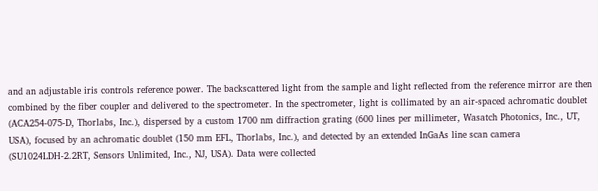and an adjustable iris controls reference power. The backscattered light from the sample and light reflected from the reference mirror are then combined by the fiber coupler and delivered to the spectrometer. In the spectrometer, light is collimated by an air-spaced achromatic doublet (ACA254-075-D, Thorlabs, Inc.), dispersed by a custom 1700 nm diffraction grating (600 lines per millimeter, Wasatch Photonics, Inc., UT, USA), focused by an achromatic doublet (150 mm EFL, Thorlabs, Inc.), and detected by an extended InGaAs line scan camera (SU1024LDH-2.2RT, Sensors Unlimited, Inc., NJ, USA). Data were collected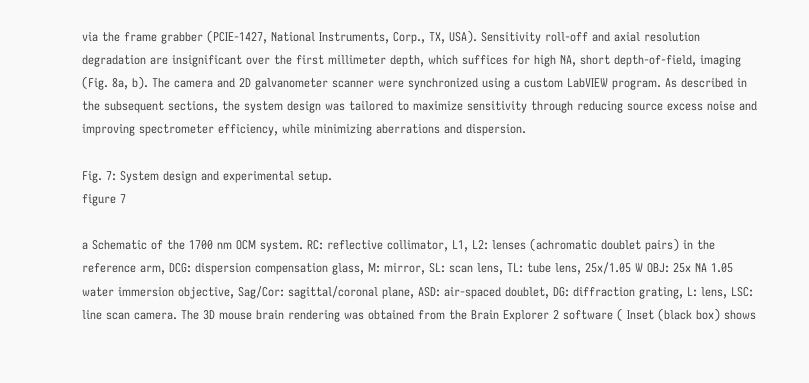via the frame grabber (PCIE-1427, National Instruments, Corp., TX, USA). Sensitivity roll-off and axial resolution degradation are insignificant over the first millimeter depth, which suffices for high NA, short depth-of-field, imaging (Fig. 8a, b). The camera and 2D galvanometer scanner were synchronized using a custom LabVIEW program. As described in the subsequent sections, the system design was tailored to maximize sensitivity through reducing source excess noise and improving spectrometer efficiency, while minimizing aberrations and dispersion.

Fig. 7: System design and experimental setup.
figure 7

a Schematic of the 1700 nm OCM system. RC: reflective collimator, L1, L2: lenses (achromatic doublet pairs) in the reference arm, DCG: dispersion compensation glass, M: mirror, SL: scan lens, TL: tube lens, 25x/1.05 W OBJ: 25x NA 1.05 water immersion objective, Sag/Cor: sagittal/coronal plane, ASD: air-spaced doublet, DG: diffraction grating, L: lens, LSC: line scan camera. The 3D mouse brain rendering was obtained from the Brain Explorer 2 software ( Inset (black box) shows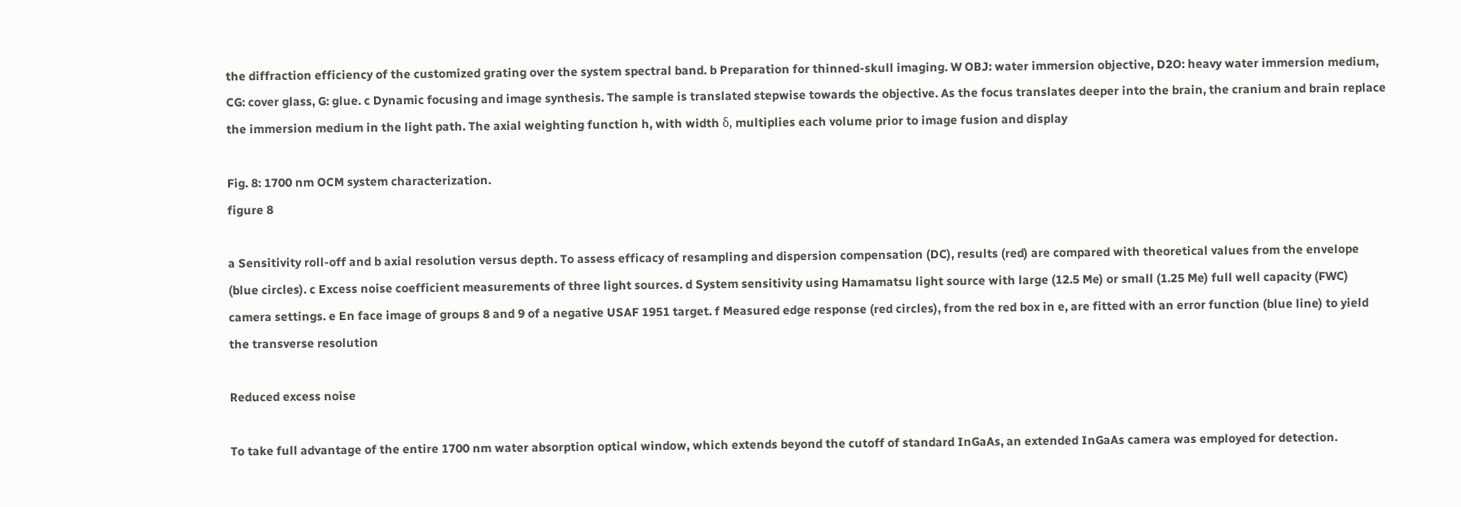the diffraction efficiency of the customized grating over the system spectral band. b Preparation for thinned-skull imaging. W OBJ: water immersion objective, D2O: heavy water immersion medium, CG: cover glass, G: glue. c Dynamic focusing and image synthesis. The sample is translated stepwise towards the objective. As the focus translates deeper into the brain, the cranium and brain replace the immersion medium in the light path. The axial weighting function h, with width δ, multiplies each volume prior to image fusion and display

Fig. 8: 1700 nm OCM system characterization.
figure 8

a Sensitivity roll-off and b axial resolution versus depth. To assess efficacy of resampling and dispersion compensation (DC), results (red) are compared with theoretical values from the envelope (blue circles). c Excess noise coefficient measurements of three light sources. d System sensitivity using Hamamatsu light source with large (12.5 Me) or small (1.25 Me) full well capacity (FWC) camera settings. e En face image of groups 8 and 9 of a negative USAF 1951 target. f Measured edge response (red circles), from the red box in e, are fitted with an error function (blue line) to yield the transverse resolution

Reduced excess noise

To take full advantage of the entire 1700 nm water absorption optical window, which extends beyond the cutoff of standard InGaAs, an extended InGaAs camera was employed for detection.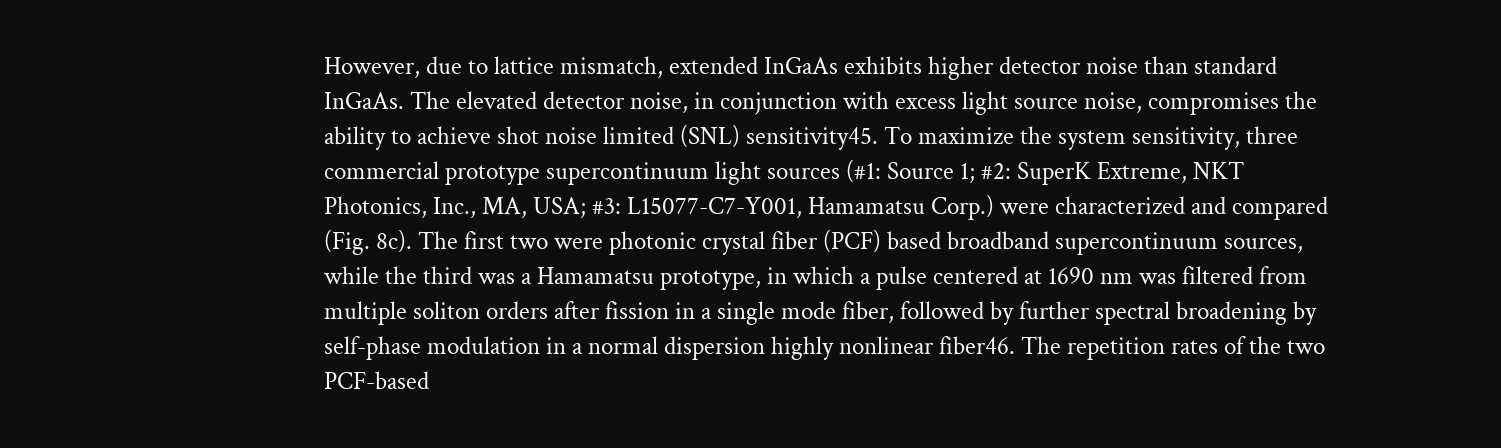However, due to lattice mismatch, extended InGaAs exhibits higher detector noise than standard InGaAs. The elevated detector noise, in conjunction with excess light source noise, compromises the ability to achieve shot noise limited (SNL) sensitivity45. To maximize the system sensitivity, three commercial prototype supercontinuum light sources (#1: Source 1; #2: SuperK Extreme, NKT Photonics, Inc., MA, USA; #3: L15077-C7-Y001, Hamamatsu Corp.) were characterized and compared (Fig. 8c). The first two were photonic crystal fiber (PCF) based broadband supercontinuum sources, while the third was a Hamamatsu prototype, in which a pulse centered at 1690 nm was filtered from multiple soliton orders after fission in a single mode fiber, followed by further spectral broadening by self-phase modulation in a normal dispersion highly nonlinear fiber46. The repetition rates of the two PCF-based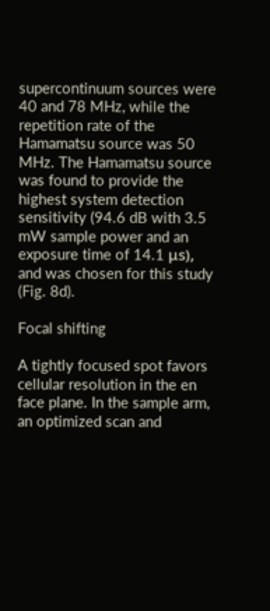supercontinuum sources were 40 and 78 MHz, while the repetition rate of the Hamamatsu source was 50 MHz. The Hamamatsu source was found to provide the highest system detection sensitivity (94.6 dB with 3.5 mW sample power and an exposure time of 14.1 μs), and was chosen for this study (Fig. 8d).

Focal shifting

A tightly focused spot favors cellular resolution in the en face plane. In the sample arm, an optimized scan and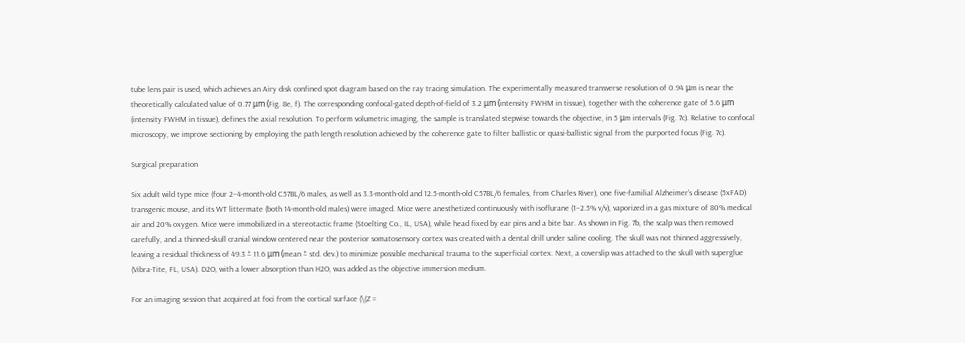tube lens pair is used, which achieves an Airy disk confined spot diagram based on the ray tracing simulation. The experimentally measured transverse resolution of 0.94 μm is near the theoretically calculated value of 0.77 μm (Fig. 8e, f). The corresponding confocal-gated depth-of-field of 3.2 μm (intensity FWHM in tissue), together with the coherence gate of 5.6 μm (intensity FWHM in tissue), defines the axial resolution. To perform volumetric imaging, the sample is translated stepwise towards the objective, in 5 μm intervals (Fig. 7c). Relative to confocal microscopy, we improve sectioning by employing the path length resolution achieved by the coherence gate to filter ballistic or quasi-ballistic signal from the purported focus (Fig. 7c).

Surgical preparation

Six adult wild type mice (four 2–4-month-old C57BL/6 males, as well as 3.3-month-old and 12.5-month-old C57BL/6 females, from Charles River), one five-familial Alzheimer’s disease (5xFAD) transgenic mouse, and its WT littermate (both 14-month-old males) were imaged. Mice were anesthetized continuously with isoflurane (1–2.5% v/v), vaporized in a gas mixture of 80% medical air and 20% oxygen. Mice were immobilized in a stereotactic frame (Stoelting Co., IL, USA), while head fixed by ear pins and a bite bar. As shown in Fig. 7b, the scalp was then removed carefully, and a thinned-skull cranial window centered near the posterior somatosensory cortex was created with a dental drill under saline cooling. The skull was not thinned aggressively, leaving a residual thickness of 49.3 ± 11.6 μm (mean ± std. dev.) to minimize possible mechanical trauma to the superficial cortex. Next, a coverslip was attached to the skull with superglue (Vibra-Tite, FL, USA). D2O, with a lower absorption than H2O, was added as the objective immersion medium.

For an imaging session that acquired at foci from the cortical surface (\(Z =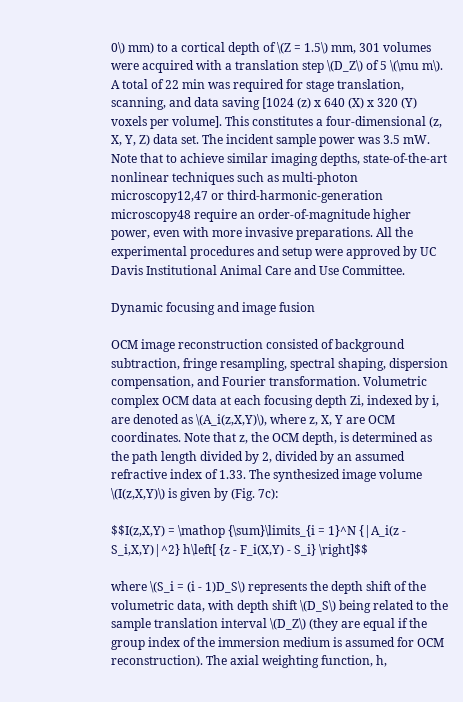0\) mm) to a cortical depth of \(Z = 1.5\) mm, 301 volumes were acquired with a translation step \(D_Z\) of 5 \(\mu m\). A total of 22 min was required for stage translation, scanning, and data saving [1024 (z) x 640 (X) x 320 (Y) voxels per volume]. This constitutes a four-dimensional (z, X, Y, Z) data set. The incident sample power was 3.5 mW. Note that to achieve similar imaging depths, state-of-the-art nonlinear techniques such as multi-photon microscopy12,47 or third-harmonic-generation microscopy48 require an order-of-magnitude higher power, even with more invasive preparations. All the experimental procedures and setup were approved by UC Davis Institutional Animal Care and Use Committee.

Dynamic focusing and image fusion

OCM image reconstruction consisted of background subtraction, fringe resampling, spectral shaping, dispersion compensation, and Fourier transformation. Volumetric complex OCM data at each focusing depth Zi, indexed by i, are denoted as \(A_i(z,X,Y)\), where z, X, Y are OCM coordinates. Note that z, the OCM depth, is determined as the path length divided by 2, divided by an assumed refractive index of 1.33. The synthesized image volume \(I(z,X,Y)\) is given by (Fig. 7c):

$$I(z,X,Y) = \mathop {\sum}\limits_{i = 1}^N {|A_i(z - S_i,X,Y)|^2} h\left[ {z - F_i(X,Y) - S_i} \right]$$

where \(S_i = (i - 1)D_S\) represents the depth shift of the volumetric data, with depth shift \(D_S\) being related to the sample translation interval \(D_Z\) (they are equal if the group index of the immersion medium is assumed for OCM reconstruction). The axial weighting function, h,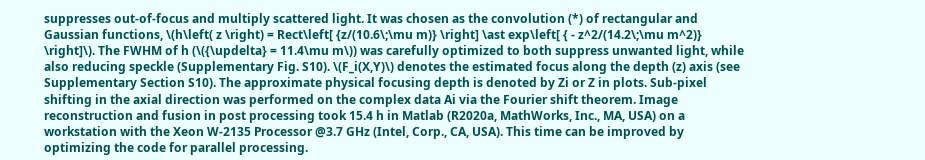suppresses out-of-focus and multiply scattered light. It was chosen as the convolution (*) of rectangular and Gaussian functions, \(h\left( z \right) = Rect\left[ {z/(10.6\;\mu m)} \right] \ast exp\left[ { - z^2/(14.2\;\mu m^2)} \right]\). The FWHM of h (\({\updelta} = 11.4\mu m\)) was carefully optimized to both suppress unwanted light, while also reducing speckle (Supplementary Fig. S10). \(F_i(X,Y)\) denotes the estimated focus along the depth (z) axis (see Supplementary Section S10). The approximate physical focusing depth is denoted by Zi or Z in plots. Sub-pixel shifting in the axial direction was performed on the complex data Ai via the Fourier shift theorem. Image reconstruction and fusion in post processing took 15.4 h in Matlab (R2020a, MathWorks, Inc., MA, USA) on a workstation with the Xeon W-2135 Processor @3.7 GHz (Intel, Corp., CA, USA). This time can be improved by optimizing the code for parallel processing.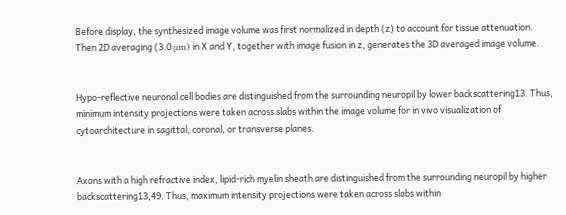Before display, the synthesized image volume was first normalized in depth (z) to account for tissue attenuation. Then 2D averaging (3.0 μm) in X and Y, together with image fusion in z, generates the 3D averaged image volume.


Hypo-reflective neuronal cell bodies are distinguished from the surrounding neuropil by lower backscattering13. Thus, minimum intensity projections were taken across slabs within the image volume for in vivo visualization of cytoarchitecture in sagittal, coronal, or transverse planes.


Axons with a high refractive index, lipid-rich myelin sheath are distinguished from the surrounding neuropil by higher backscattering13,49. Thus, maximum intensity projections were taken across slabs within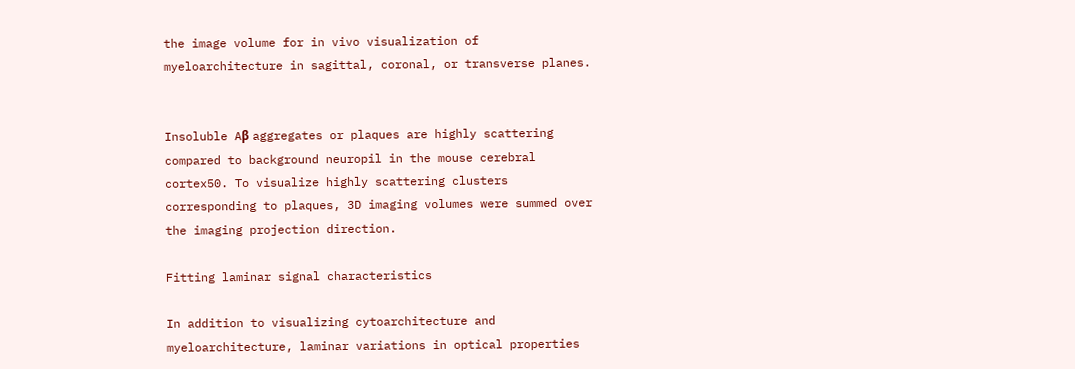the image volume for in vivo visualization of myeloarchitecture in sagittal, coronal, or transverse planes.


Insoluble Aβ aggregates or plaques are highly scattering compared to background neuropil in the mouse cerebral cortex50. To visualize highly scattering clusters corresponding to plaques, 3D imaging volumes were summed over the imaging projection direction.

Fitting laminar signal characteristics

In addition to visualizing cytoarchitecture and myeloarchitecture, laminar variations in optical properties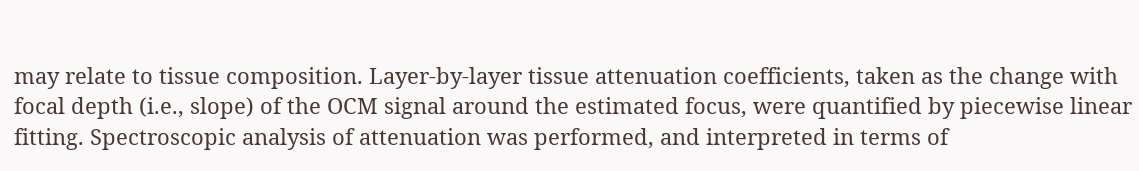may relate to tissue composition. Layer-by-layer tissue attenuation coefficients, taken as the change with focal depth (i.e., slope) of the OCM signal around the estimated focus, were quantified by piecewise linear fitting. Spectroscopic analysis of attenuation was performed, and interpreted in terms of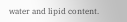water and lipid content.